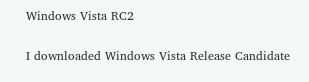Windows Vista RC2

I downloaded Windows Vista Release Candidate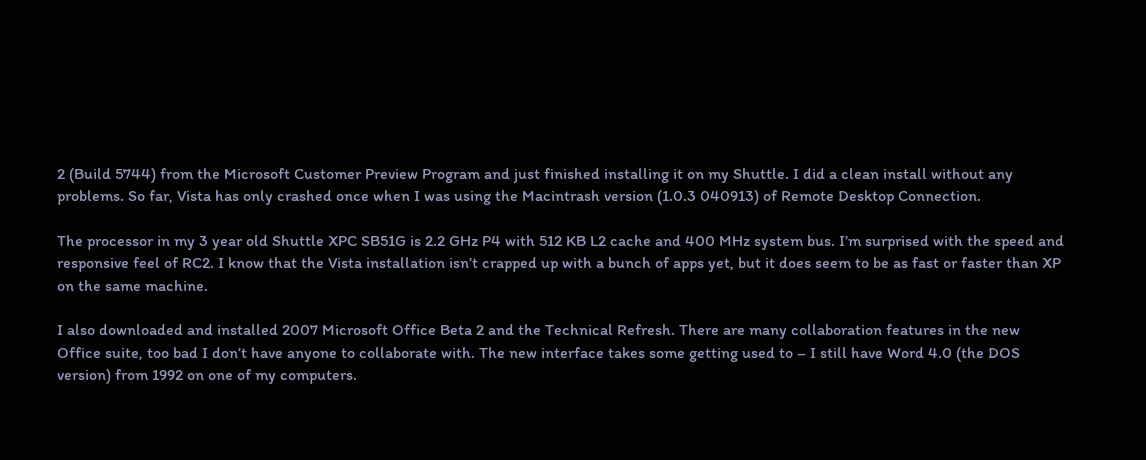2 (Build 5744) from the Microsoft Customer Preview Program and just finished installing it on my Shuttle. I did a clean install without any problems. So far, Vista has only crashed once when I was using the Macintrash version (1.0.3 040913) of Remote Desktop Connection.

The processor in my 3 year old Shuttle XPC SB51G is 2.2 GHz P4 with 512 KB L2 cache and 400 MHz system bus. I’m surprised with the speed and responsive feel of RC2. I know that the Vista installation isn’t crapped up with a bunch of apps yet, but it does seem to be as fast or faster than XP on the same machine.

I also downloaded and installed 2007 Microsoft Office Beta 2 and the Technical Refresh. There are many collaboration features in the new Office suite, too bad I don’t have anyone to collaborate with. The new interface takes some getting used to – I still have Word 4.0 (the DOS version) from 1992 on one of my computers.